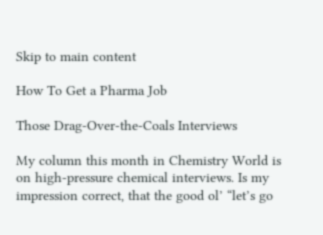Skip to main content

How To Get a Pharma Job

Those Drag-Over-the-Coals Interviews

My column this month in Chemistry World is on high-pressure chemical interviews. Is my impression correct, that the good ol’ “let’s go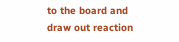to the board and draw out reaction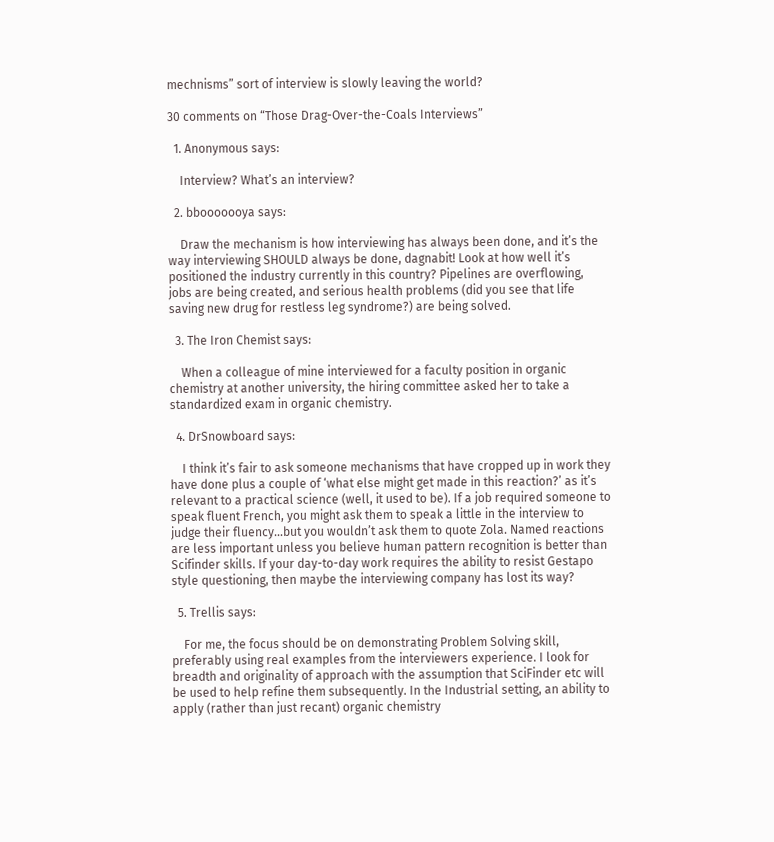mechnisms” sort of interview is slowly leaving the world?

30 comments on “Those Drag-Over-the-Coals Interviews”

  1. Anonymous says:

    Interview? What’s an interview?

  2. bbooooooya says:

    Draw the mechanism is how interviewing has always been done, and it’s the way interviewing SHOULD always be done, dagnabit! Look at how well it’s positioned the industry currently in this country? Pipelines are overflowing, jobs are being created, and serious health problems (did you see that life saving new drug for restless leg syndrome?) are being solved.

  3. The Iron Chemist says:

    When a colleague of mine interviewed for a faculty position in organic chemistry at another university, the hiring committee asked her to take a standardized exam in organic chemistry.

  4. DrSnowboard says:

    I think it’s fair to ask someone mechanisms that have cropped up in work they have done plus a couple of ‘what else might get made in this reaction?’ as it’s relevant to a practical science (well, it used to be). If a job required someone to speak fluent French, you might ask them to speak a little in the interview to judge their fluency…but you wouldn’t ask them to quote Zola. Named reactions are less important unless you believe human pattern recognition is better than Scifinder skills. If your day-to-day work requires the ability to resist Gestapo style questioning, then maybe the interviewing company has lost its way?

  5. Trellis says:

    For me, the focus should be on demonstrating Problem Solving skill, preferably using real examples from the interviewers experience. I look for breadth and originality of approach with the assumption that SciFinder etc will be used to help refine them subsequently. In the Industrial setting, an ability to apply (rather than just recant) organic chemistry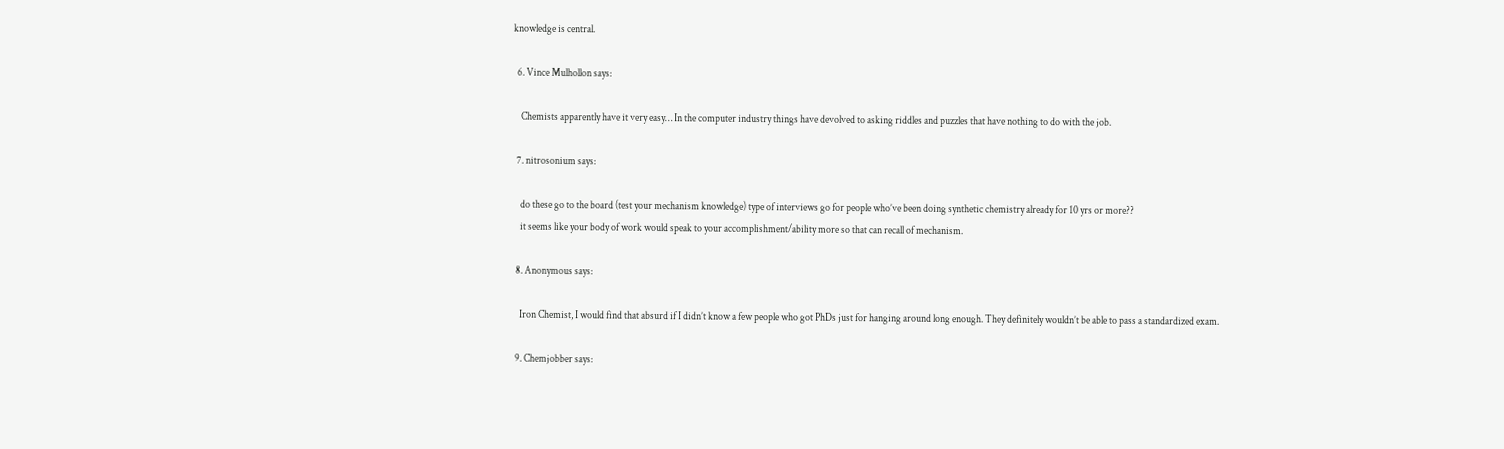knowledge is central.

  6. Vince Mulhollon says:

    Chemists apparently have it very easy… In the computer industry things have devolved to asking riddles and puzzles that have nothing to do with the job.

  7. nitrosonium says:

    do these go to the board (test your mechanism knowledge) type of interviews go for people who’ve been doing synthetic chemistry already for 10 yrs or more??
    it seems like your body of work would speak to your accomplishment/ability more so that can recall of mechanism.

  8. Anonymous says:

    Iron Chemist, I would find that absurd if I didn’t know a few people who got PhDs just for hanging around long enough. They definitely wouldn’t be able to pass a standardized exam.

  9. Chemjobber says: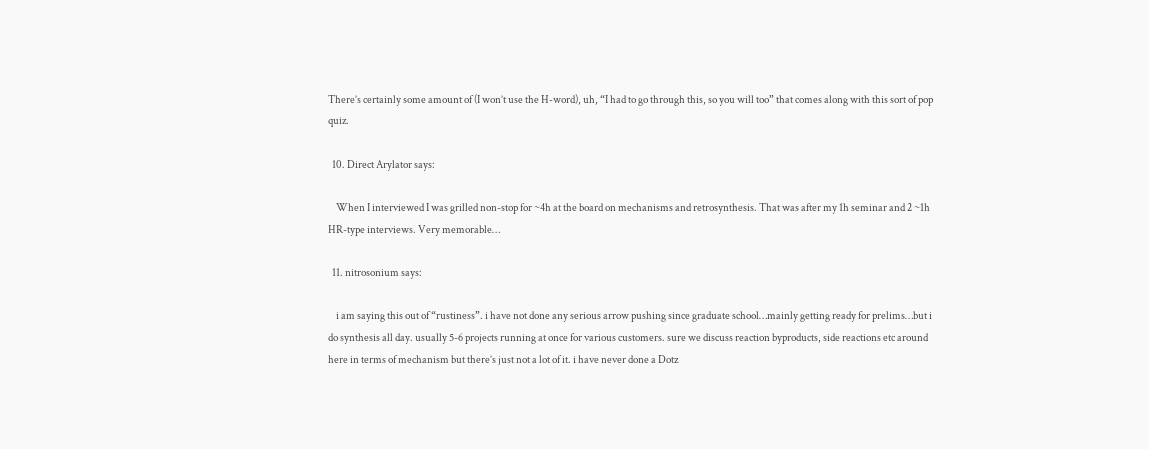There’s certainly some amount of (I won’t use the H-word), uh, “I had to go through this, so you will too” that comes along with this sort of pop quiz.

  10. Direct Arylator says:

    When I interviewed I was grilled non-stop for ~4h at the board on mechanisms and retrosynthesis. That was after my 1h seminar and 2 ~1h HR-type interviews. Very memorable…

  11. nitrosonium says:

    i am saying this out of “rustiness”. i have not done any serious arrow pushing since graduate school…mainly getting ready for prelims…but i do synthesis all day. usually 5-6 projects running at once for various customers. sure we discuss reaction byproducts, side reactions etc around here in terms of mechanism but there’s just not a lot of it. i have never done a Dotz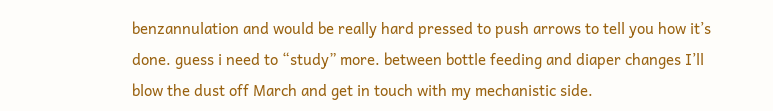benzannulation and would be really hard pressed to push arrows to tell you how it’s done. guess i need to “study” more. between bottle feeding and diaper changes I’ll blow the dust off March and get in touch with my mechanistic side.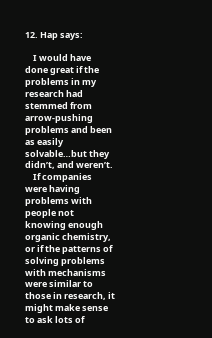12. Hap says:

    I would have done great if the problems in my research had stemmed from arrow-pushing problems and been as easily solvable…but they didn’t, and weren’t.
    If companies were having problems with people not knowing enough organic chemistry, or if the patterns of solving problems with mechanisms were similar to those in research, it might make sense to ask lots of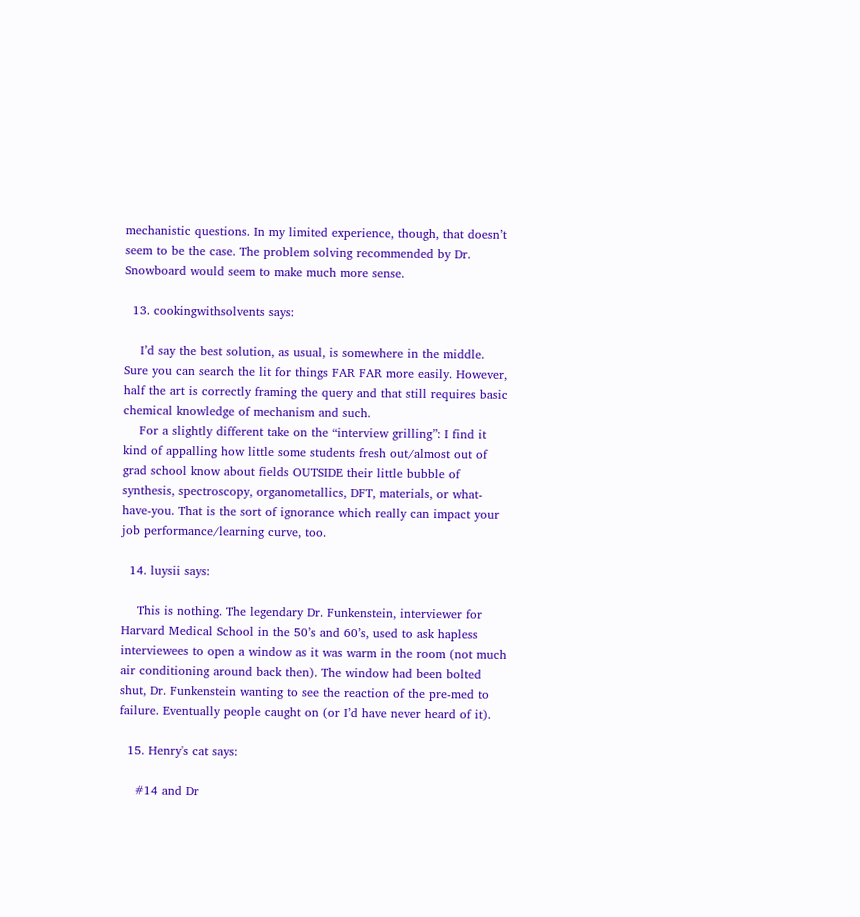mechanistic questions. In my limited experience, though, that doesn’t seem to be the case. The problem solving recommended by Dr. Snowboard would seem to make much more sense.

  13. cookingwithsolvents says:

    I’d say the best solution, as usual, is somewhere in the middle. Sure you can search the lit for things FAR FAR more easily. However, half the art is correctly framing the query and that still requires basic chemical knowledge of mechanism and such.
    For a slightly different take on the “interview grilling”: I find it kind of appalling how little some students fresh out/almost out of grad school know about fields OUTSIDE their little bubble of synthesis, spectroscopy, organometallics, DFT, materials, or what-have-you. That is the sort of ignorance which really can impact your job performance/learning curve, too.

  14. luysii says:

    This is nothing. The legendary Dr. Funkenstein, interviewer for Harvard Medical School in the 50’s and 60’s, used to ask hapless interviewees to open a window as it was warm in the room (not much air conditioning around back then). The window had been bolted shut, Dr. Funkenstein wanting to see the reaction of the pre-med to failure. Eventually people caught on (or I’d have never heard of it).

  15. Henry's cat says:

    #14 and Dr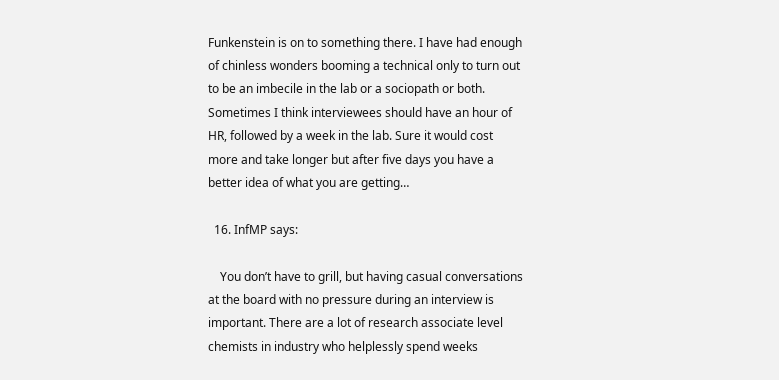Funkenstein is on to something there. I have had enough of chinless wonders booming a technical only to turn out to be an imbecile in the lab or a sociopath or both. Sometimes I think interviewees should have an hour of HR, followed by a week in the lab. Sure it would cost more and take longer but after five days you have a better idea of what you are getting…

  16. InfMP says:

    You don’t have to grill, but having casual conversations at the board with no pressure during an interview is important. There are a lot of research associate level chemists in industry who helplessly spend weeks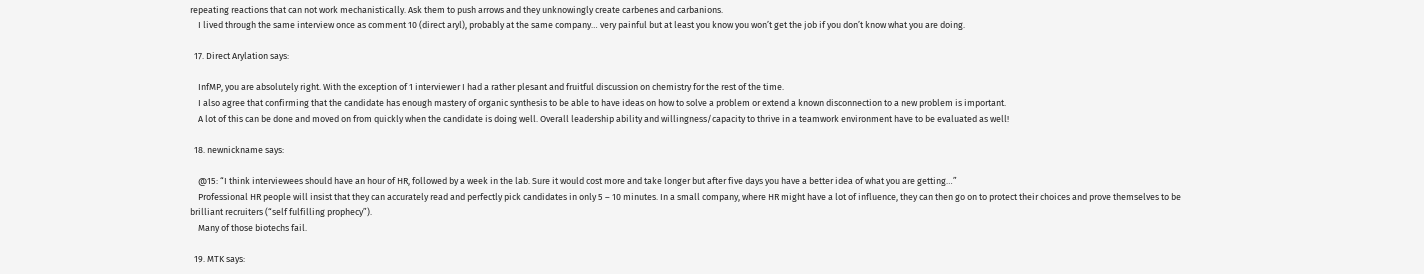repeating reactions that can not work mechanistically. Ask them to push arrows and they unknowingly create carbenes and carbanions.
    I lived through the same interview once as comment 10 (direct aryl), probably at the same company… very painful but at least you know you won’t get the job if you don’t know what you are doing.

  17. Direct Arylation says:

    InfMP, you are absolutely right. With the exception of 1 interviewer I had a rather plesant and fruitful discussion on chemistry for the rest of the time.
    I also agree that confirming that the candidate has enough mastery of organic synthesis to be able to have ideas on how to solve a problem or extend a known disconnection to a new problem is important.
    A lot of this can be done and moved on from quickly when the candidate is doing well. Overall leadership ability and willingness/capacity to thrive in a teamwork environment have to be evaluated as well!

  18. newnickname says:

    @15: “I think interviewees should have an hour of HR, followed by a week in the lab. Sure it would cost more and take longer but after five days you have a better idea of what you are getting…”
    Professional HR people will insist that they can accurately read and perfectly pick candidates in only 5 – 10 minutes. In a small company, where HR might have a lot of influence, they can then go on to protect their choices and prove themselves to be brilliant recruiters (“self fulfilling prophecy”).
    Many of those biotechs fail.

  19. MTK says: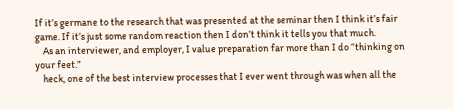If it’s germane to the research that was presented at the seminar then I think it’s fair game. If it’s just some random reaction then I don’t think it tells you that much.
    As an interviewer, and employer, I value preparation far more than I do “thinking on your feet.”
    heck, one of the best interview processes that I ever went through was when all the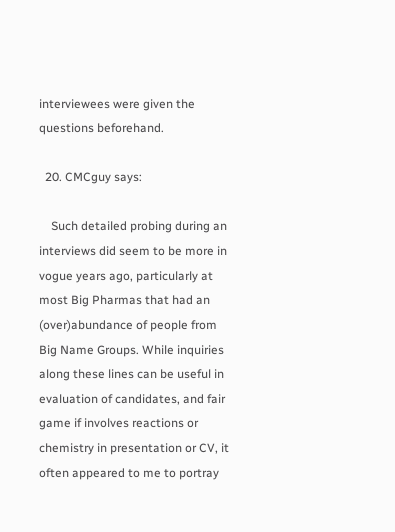interviewees were given the questions beforehand.

  20. CMCguy says:

    Such detailed probing during an interviews did seem to be more in vogue years ago, particularly at most Big Pharmas that had an (over)abundance of people from Big Name Groups. While inquiries along these lines can be useful in evaluation of candidates, and fair game if involves reactions or chemistry in presentation or CV, it often appeared to me to portray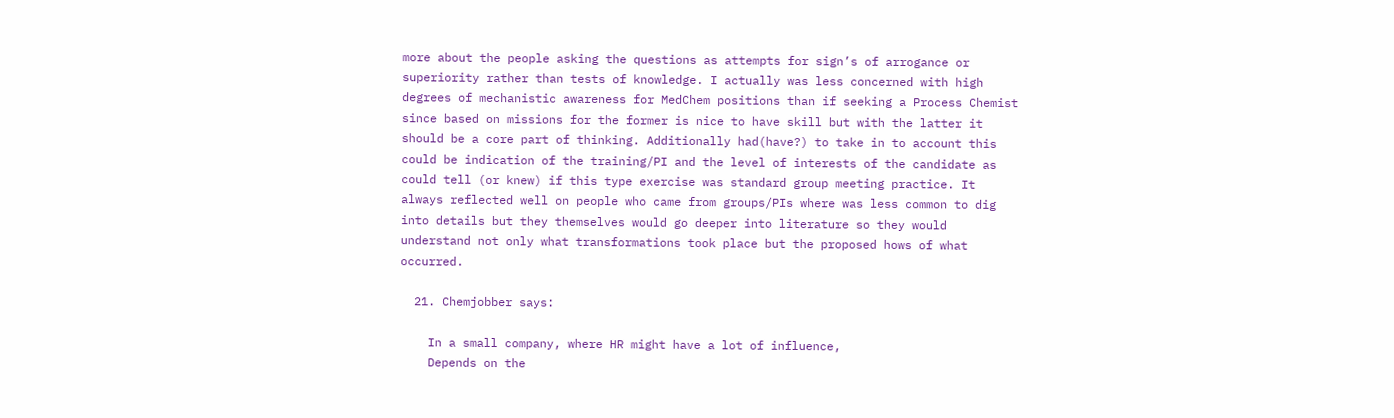more about the people asking the questions as attempts for sign’s of arrogance or superiority rather than tests of knowledge. I actually was less concerned with high degrees of mechanistic awareness for MedChem positions than if seeking a Process Chemist since based on missions for the former is nice to have skill but with the latter it should be a core part of thinking. Additionally had(have?) to take in to account this could be indication of the training/PI and the level of interests of the candidate as could tell (or knew) if this type exercise was standard group meeting practice. It always reflected well on people who came from groups/PIs where was less common to dig into details but they themselves would go deeper into literature so they would understand not only what transformations took place but the proposed hows of what occurred.

  21. Chemjobber says:

    In a small company, where HR might have a lot of influence,
    Depends on the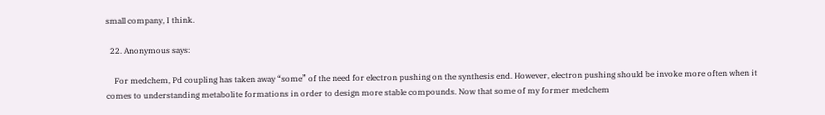small company, I think.

  22. Anonymous says:

    For medchem, Pd coupling has taken away “some” of the need for electron pushing on the synthesis end. However, electron pushing should be invoke more often when it comes to understanding metabolite formations in order to design more stable compounds. Now that some of my former medchem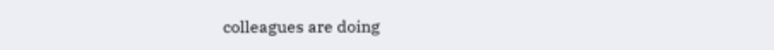colleagues are doing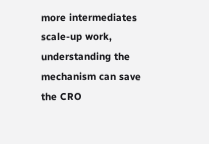more intermediates scale-up work, understanding the mechanism can save the CRO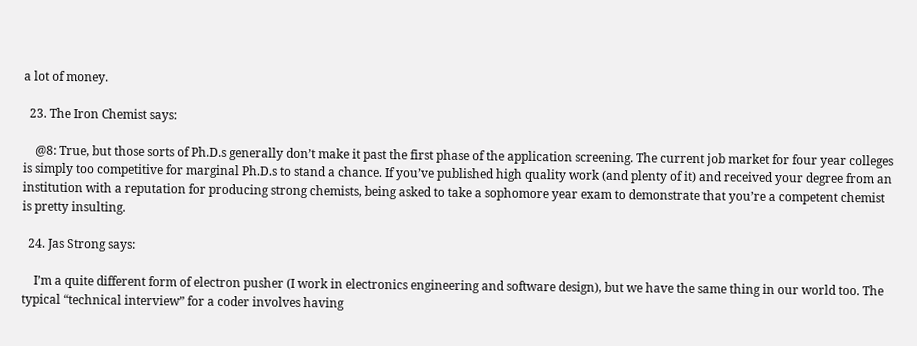a lot of money.

  23. The Iron Chemist says:

    @8: True, but those sorts of Ph.D.s generally don’t make it past the first phase of the application screening. The current job market for four year colleges is simply too competitive for marginal Ph.D.s to stand a chance. If you’ve published high quality work (and plenty of it) and received your degree from an institution with a reputation for producing strong chemists, being asked to take a sophomore year exam to demonstrate that you’re a competent chemist is pretty insulting.

  24. Jas Strong says:

    I’m a quite different form of electron pusher (I work in electronics engineering and software design), but we have the same thing in our world too. The typical “technical interview” for a coder involves having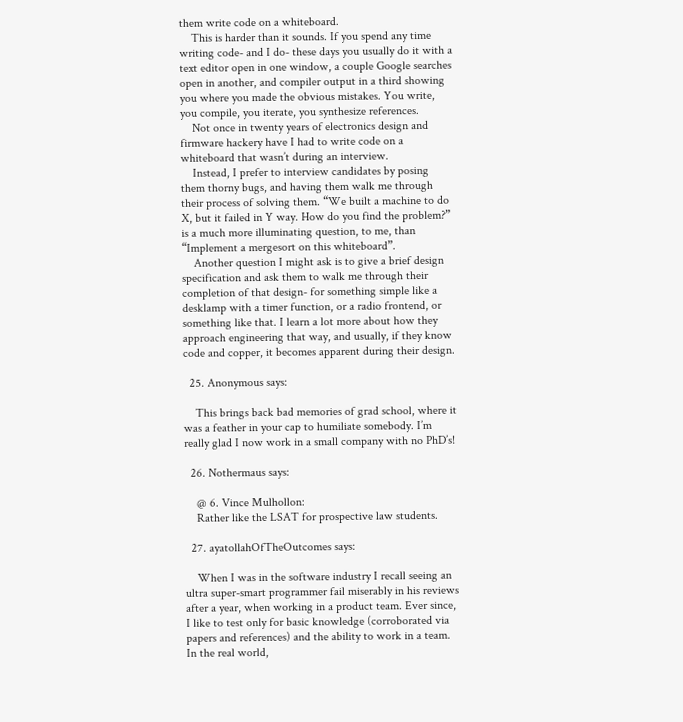them write code on a whiteboard.
    This is harder than it sounds. If you spend any time writing code- and I do- these days you usually do it with a text editor open in one window, a couple Google searches open in another, and compiler output in a third showing you where you made the obvious mistakes. You write, you compile, you iterate, you synthesize references.
    Not once in twenty years of electronics design and firmware hackery have I had to write code on a whiteboard that wasn’t during an interview.
    Instead, I prefer to interview candidates by posing them thorny bugs, and having them walk me through their process of solving them. “We built a machine to do X, but it failed in Y way. How do you find the problem?” is a much more illuminating question, to me, than “Implement a mergesort on this whiteboard”.
    Another question I might ask is to give a brief design specification and ask them to walk me through their completion of that design- for something simple like a desklamp with a timer function, or a radio frontend, or something like that. I learn a lot more about how they approach engineering that way, and usually, if they know code and copper, it becomes apparent during their design.

  25. Anonymous says:

    This brings back bad memories of grad school, where it was a feather in your cap to humiliate somebody. I’m really glad I now work in a small company with no PhD’s!

  26. Nothermaus says:

    @ 6. Vince Mulhollon:
    Rather like the LSAT for prospective law students.

  27. ayatollahOfTheOutcomes says:

    When I was in the software industry I recall seeing an ultra super-smart programmer fail miserably in his reviews after a year, when working in a product team. Ever since, I like to test only for basic knowledge (corroborated via papers and references) and the ability to work in a team. In the real world,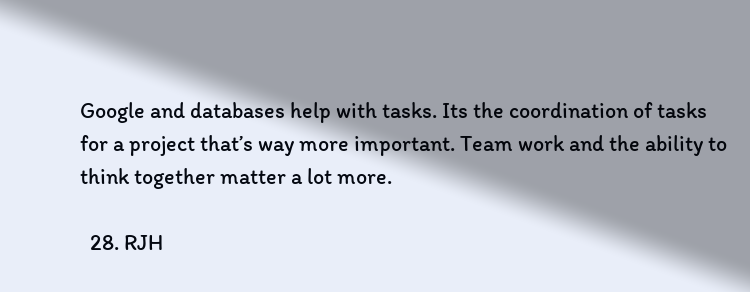Google and databases help with tasks. Its the coordination of tasks for a project that’s way more important. Team work and the ability to think together matter a lot more.

  28. RJH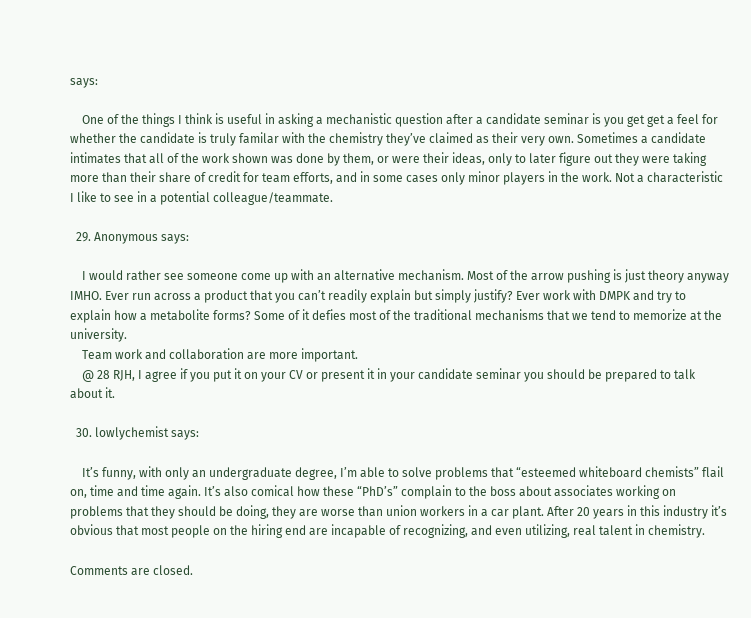says:

    One of the things I think is useful in asking a mechanistic question after a candidate seminar is you get get a feel for whether the candidate is truly familar with the chemistry they’ve claimed as their very own. Sometimes a candidate intimates that all of the work shown was done by them, or were their ideas, only to later figure out they were taking more than their share of credit for team efforts, and in some cases only minor players in the work. Not a characteristic I like to see in a potential colleague/teammate.

  29. Anonymous says:

    I would rather see someone come up with an alternative mechanism. Most of the arrow pushing is just theory anyway IMHO. Ever run across a product that you can’t readily explain but simply justify? Ever work with DMPK and try to explain how a metabolite forms? Some of it defies most of the traditional mechanisms that we tend to memorize at the university.
    Team work and collaboration are more important.
    @ 28 RJH, I agree if you put it on your CV or present it in your candidate seminar you should be prepared to talk about it.

  30. lowlychemist says:

    It’s funny, with only an undergraduate degree, I’m able to solve problems that “esteemed whiteboard chemists” flail on, time and time again. It’s also comical how these “PhD’s” complain to the boss about associates working on problems that they should be doing, they are worse than union workers in a car plant. After 20 years in this industry it’s obvious that most people on the hiring end are incapable of recognizing, and even utilizing, real talent in chemistry.

Comments are closed.